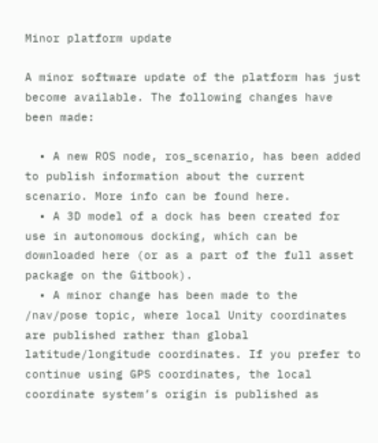Minor platform update

A minor software update of the platform has just become available. The following changes have been made:

  • A new ROS node, ros_scenario, has been added to publish information about the current scenario. More info can be found here.
  • A 3D model of a dock has been created for use in autonomous docking, which can be downloaded here (or as a part of the full asset package on the Gitbook).
  • A minor change has been made to the /nav/pose topic, where local Unity coordinates are published rather than global latitude/longitude coordinates. If you prefer to continue using GPS coordinates, the local coordinate system’s origin is published as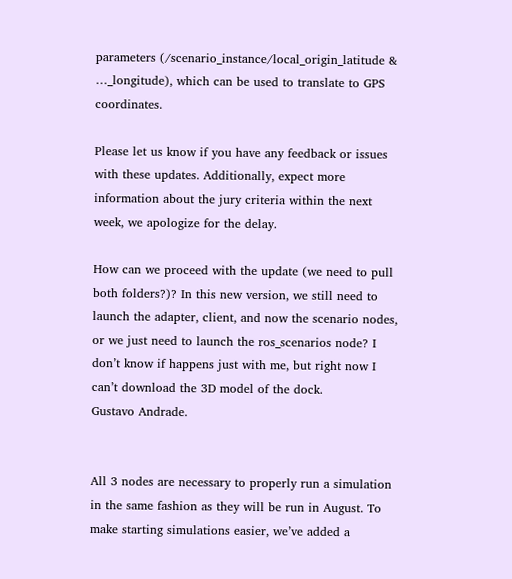parameters (/scenario_instance/local_origin_latitude & …_longitude), which can be used to translate to GPS coordinates.

Please let us know if you have any feedback or issues with these updates. Additionally, expect more information about the jury criteria within the next week, we apologize for the delay.

How can we proceed with the update (we need to pull both folders?)? In this new version, we still need to launch the adapter, client, and now the scenario nodes, or we just need to launch the ros_scenarios node? I don’t know if happens just with me, but right now I can’t download the 3D model of the dock.
Gustavo Andrade.


All 3 nodes are necessary to properly run a simulation in the same fashion as they will be run in August. To make starting simulations easier, we’ve added a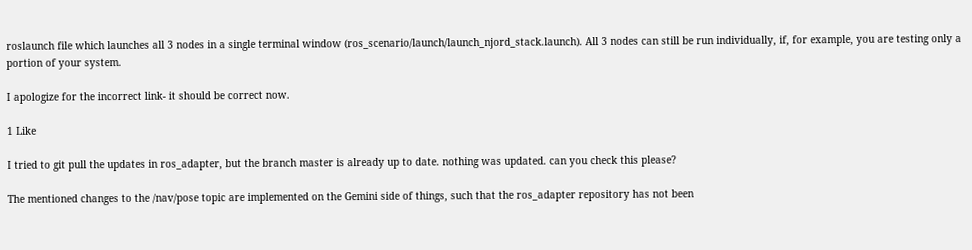roslaunch file which launches all 3 nodes in a single terminal window (ros_scenario/launch/launch_njord_stack.launch). All 3 nodes can still be run individually, if, for example, you are testing only a portion of your system.

I apologize for the incorrect link- it should be correct now.

1 Like

I tried to git pull the updates in ros_adapter, but the branch master is already up to date. nothing was updated. can you check this please?

The mentioned changes to the /nav/pose topic are implemented on the Gemini side of things, such that the ros_adapter repository has not been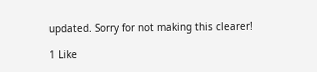updated. Sorry for not making this clearer!

1 Like